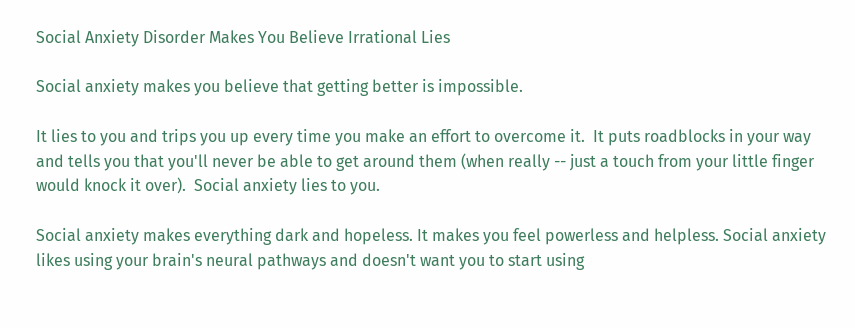Social Anxiety Disorder Makes You Believe Irrational Lies

Social anxiety makes you believe that getting better is impossible.

It lies to you and trips you up every time you make an effort to overcome it.  It puts roadblocks in your way and tells you that you'll never be able to get around them (when really -- just a touch from your little finger would knock it over).  Social anxiety lies to you.

Social anxiety makes everything dark and hopeless. It makes you feel powerless and helpless. Social anxiety likes using your brain's neural pathways and doesn't want you to start using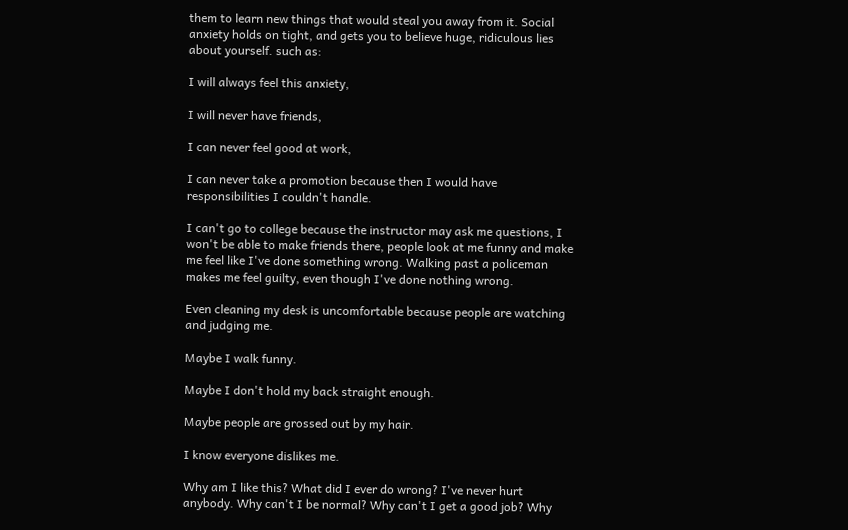them to learn new things that would steal you away from it. Social anxiety holds on tight, and gets you to believe huge, ridiculous lies about yourself. such as:

I will always feel this anxiety,

I will never have friends,

I can never feel good at work,

I can never take a promotion because then I would have responsibilities I couldn't handle.

I can't go to college because the instructor may ask me questions, I won't be able to make friends there, people look at me funny and make me feel like I've done something wrong. Walking past a policeman makes me feel guilty, even though I've done nothing wrong.

Even cleaning my desk is uncomfortable because people are watching and judging me.

Maybe I walk funny.

Maybe I don't hold my back straight enough.

Maybe people are grossed out by my hair.

I know everyone dislikes me.

Why am I like this? What did I ever do wrong? I've never hurt anybody. Why can't I be normal? Why can't I get a good job? Why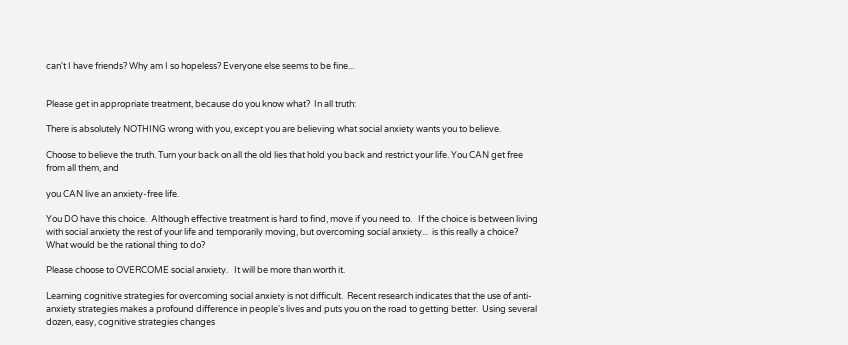can't I have friends? Why am I so hopeless? Everyone else seems to be fine...


Please get in appropriate treatment, because do you know what?  In all truth:

There is absolutely NOTHING wrong with you, except you are believing what social anxiety wants you to believe.

Choose to believe the truth. Turn your back on all the old lies that hold you back and restrict your life. You CAN get free from all them, and

you CAN live an anxiety-free life.

You DO have this choice.  Although effective treatment is hard to find, move if you need to.   If the choice is between living with social anxiety the rest of your life and temporarily moving, but overcoming social anxiety...  is this really a choice?   What would be the rational thing to do?

Please choose to OVERCOME social anxiety.   It will be more than worth it.

Learning cognitive strategies for overcoming social anxiety is not difficult.  Recent research indicates that the use of anti-anxiety strategies makes a profound difference in people's lives and puts you on the road to getting better.  Using several dozen, easy, cognitive strategies changes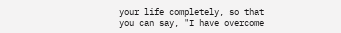your life completely, so that you can say, "I have overcome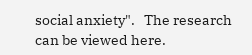social anxiety".   The research can be viewed here.